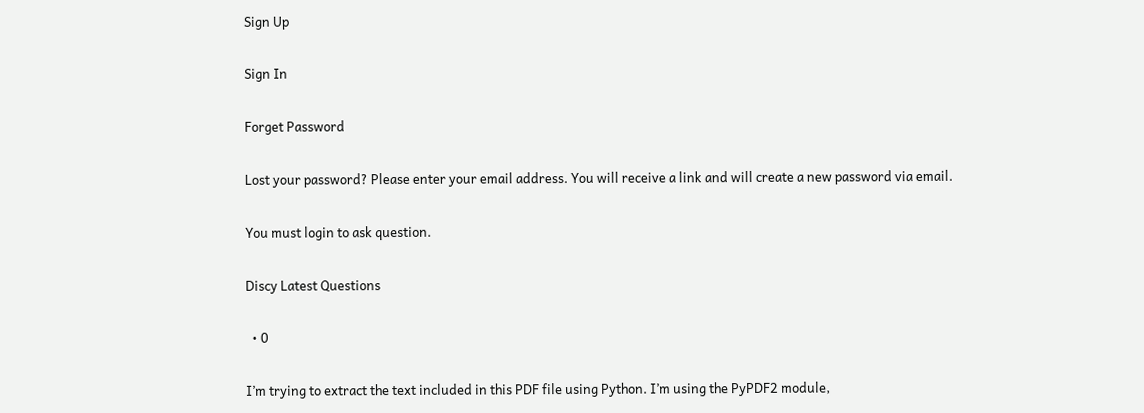Sign Up

Sign In

Forget Password

Lost your password? Please enter your email address. You will receive a link and will create a new password via email.

You must login to ask question.

Discy Latest Questions

  • 0

I’m trying to extract the text included in this PDF file using Python. I’m using the PyPDF2 module,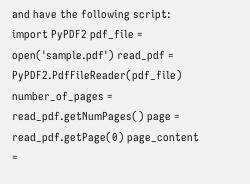and have the following script: import PyPDF2 pdf_file = open('sample.pdf') read_pdf = PyPDF2.PdfFileReader(pdf_file) number_of_pages = read_pdf.getNumPages() page = read_pdf.getPage(0) page_content =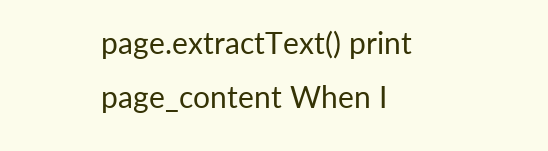page.extractText() print page_content When I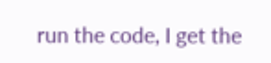run the code, I get the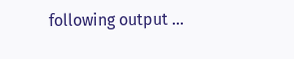following output ...